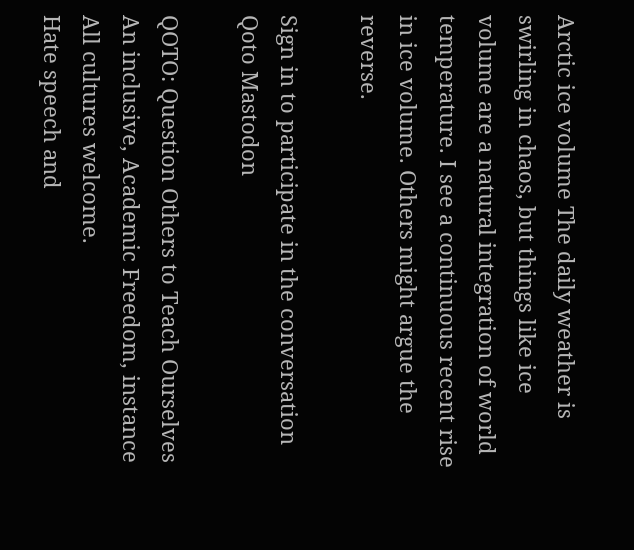Arctic ice volume The daily weather is swirling in chaos, but things like ice volume are a natural integration of world temperature. I see a continuous recent rise in ice volume. Others might argue the reverse.

Sign in to participate in the conversation
Qoto Mastodon

QOTO: Question Others to Teach Ourselves
An inclusive, Academic Freedom, instance
All cultures welcome.
Hate speech and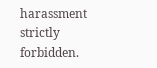harassment strictly forbidden.